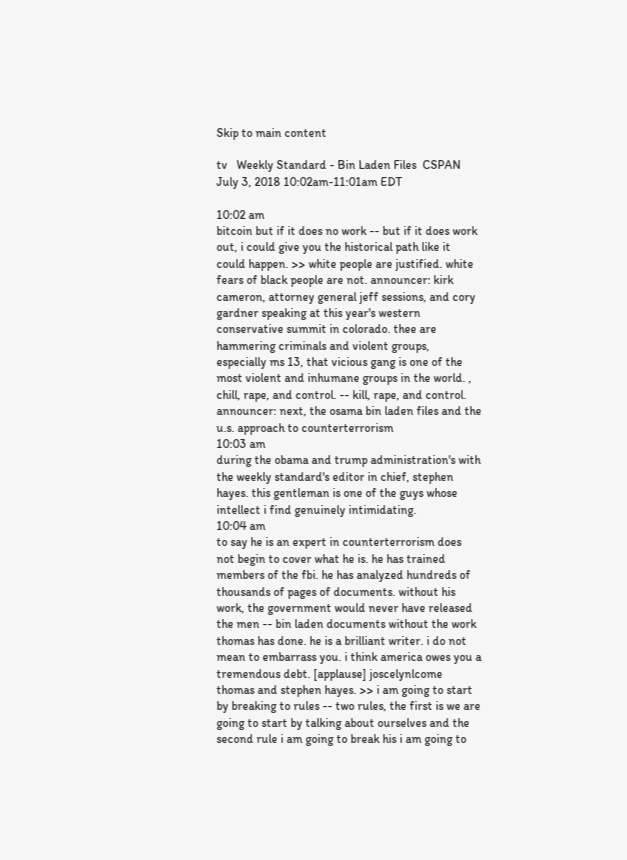Skip to main content

tv   Weekly Standard - Bin Laden Files  CSPAN  July 3, 2018 10:02am-11:01am EDT

10:02 am
bitcoin but if it does no work -- but if it does work out, i could give you the historical path like it could happen. >> white people are justified. white fears of black people are not. announcer: kirk cameron, attorney general jeff sessions, and cory gardner speaking at this year's western conservative summit in colorado. thee are hammering criminals and violent groups, especially ms 13, that vicious gang is one of the most violent and inhumane groups in the world. , chill, rape, and control. -- kill, rape, and control. announcer: next, the osama bin laden files and the u.s. approach to counterterrorism
10:03 am
during the obama and trump administration's with the weekly standard's editor in chief, stephen hayes. this gentleman is one of the guys whose intellect i find genuinely intimidating.
10:04 am
to say he is an expert in counterterrorism does not begin to cover what he is. he has trained members of the fbi. he has analyzed hundreds of thousands of pages of documents. without his work, the government would never have released the men -- bin laden documents without the work thomas has done. he is a brilliant writer. i do not mean to embarrass you. i think america owes you a tremendous debt. [applause] joscelynlcome thomas and stephen hayes. >> i am going to start by breaking to rules -- two rules, the first is we are going to start by talking about ourselves and the second rule i am going to break his i am going to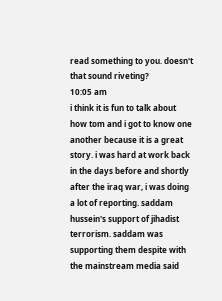read something to you. doesn't that sound riveting?
10:05 am
i think it is fun to talk about how tom and i got to know one another because it is a great story. i was hard at work back in the days before and shortly after the iraq war, i was doing a lot of reporting. saddam hussein's support of jihadist terrorism. saddam was supporting them despite with the mainstream media said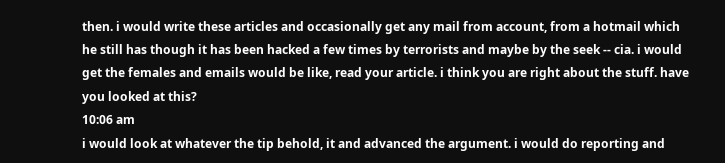then. i would write these articles and occasionally get any mail from account, from a hotmail which he still has though it has been hacked a few times by terrorists and maybe by the seek -- cia. i would get the females and emails would be like, read your article. i think you are right about the stuff. have you looked at this?
10:06 am
i would look at whatever the tip behold, it and advanced the argument. i would do reporting and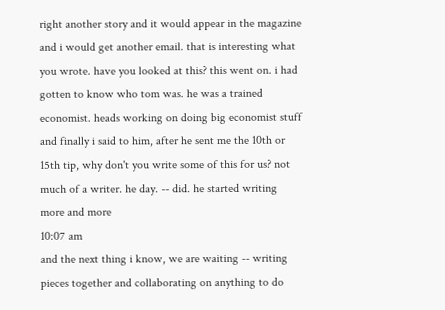right another story and it would appear in the magazine and i would get another email. that is interesting what you wrote. have you looked at this? this went on. i had gotten to know who tom was. he was a trained economist. heads working on doing big economist stuff and finally i said to him, after he sent me the 10th or 15th tip, why don't you write some of this for us? not much of a writer. he day. -- did. he started writing more and more
10:07 am
and the next thing i know, we are waiting -- writing pieces together and collaborating on anything to do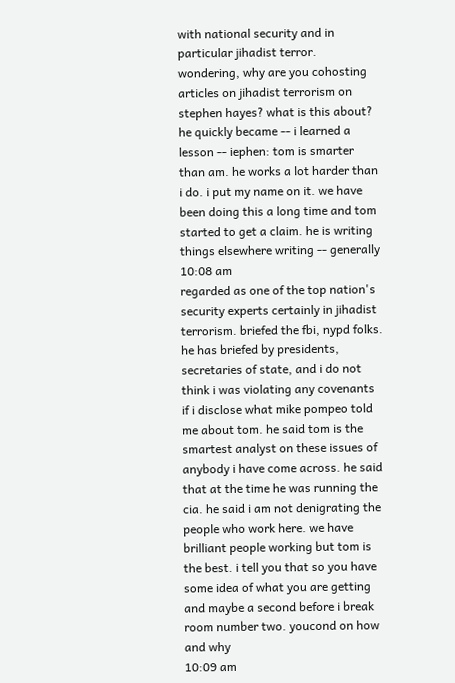with national security and in particular jihadist terror. wondering, why are you cohosting articles on jihadist terrorism on stephen hayes? what is this about? he quickly became -- i learned a lesson -- iephen: tom is smarter than am. he works a lot harder than i do. i put my name on it. we have been doing this a long time and tom started to get a claim. he is writing things elsewhere writing -- generally
10:08 am
regarded as one of the top nation's security experts certainly in jihadist terrorism. briefed the fbi, nypd folks. he has briefed by presidents, secretaries of state, and i do not think i was violating any covenants if i disclose what mike pompeo told me about tom. he said tom is the smartest analyst on these issues of anybody i have come across. he said that at the time he was running the cia. he said i am not denigrating the people who work here. we have brilliant people working but tom is the best. i tell you that so you have some idea of what you are getting and maybe a second before i break room number two. youcond on how and why
10:09 am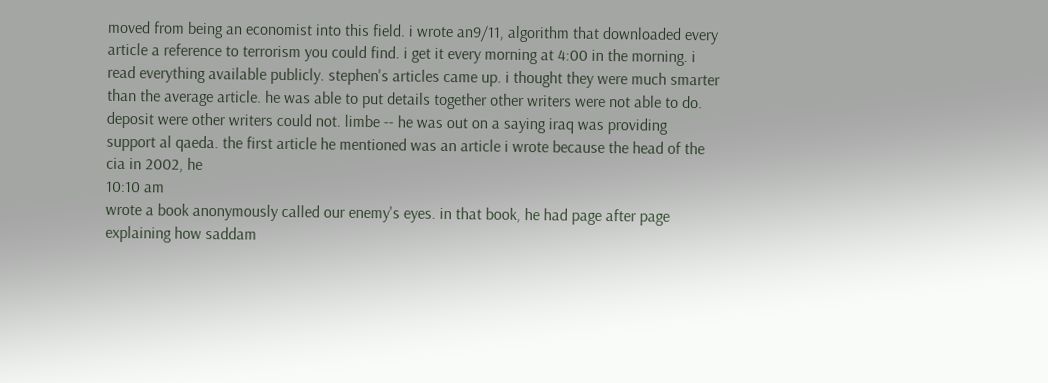moved from being an economist into this field. i wrote an9/11, algorithm that downloaded every article a reference to terrorism you could find. i get it every morning at 4:00 in the morning. i read everything available publicly. stephen's articles came up. i thought they were much smarter than the average article. he was able to put details together other writers were not able to do. deposit were other writers could not. limbe -- he was out on a saying iraq was providing support al qaeda. the first article he mentioned was an article i wrote because the head of the cia in 2002, he
10:10 am
wrote a book anonymously called our enemy's eyes. in that book, he had page after page explaining how saddam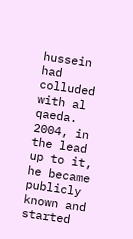hussein had colluded with al qaeda. 2004, in the lead up to it, he became publicly known and started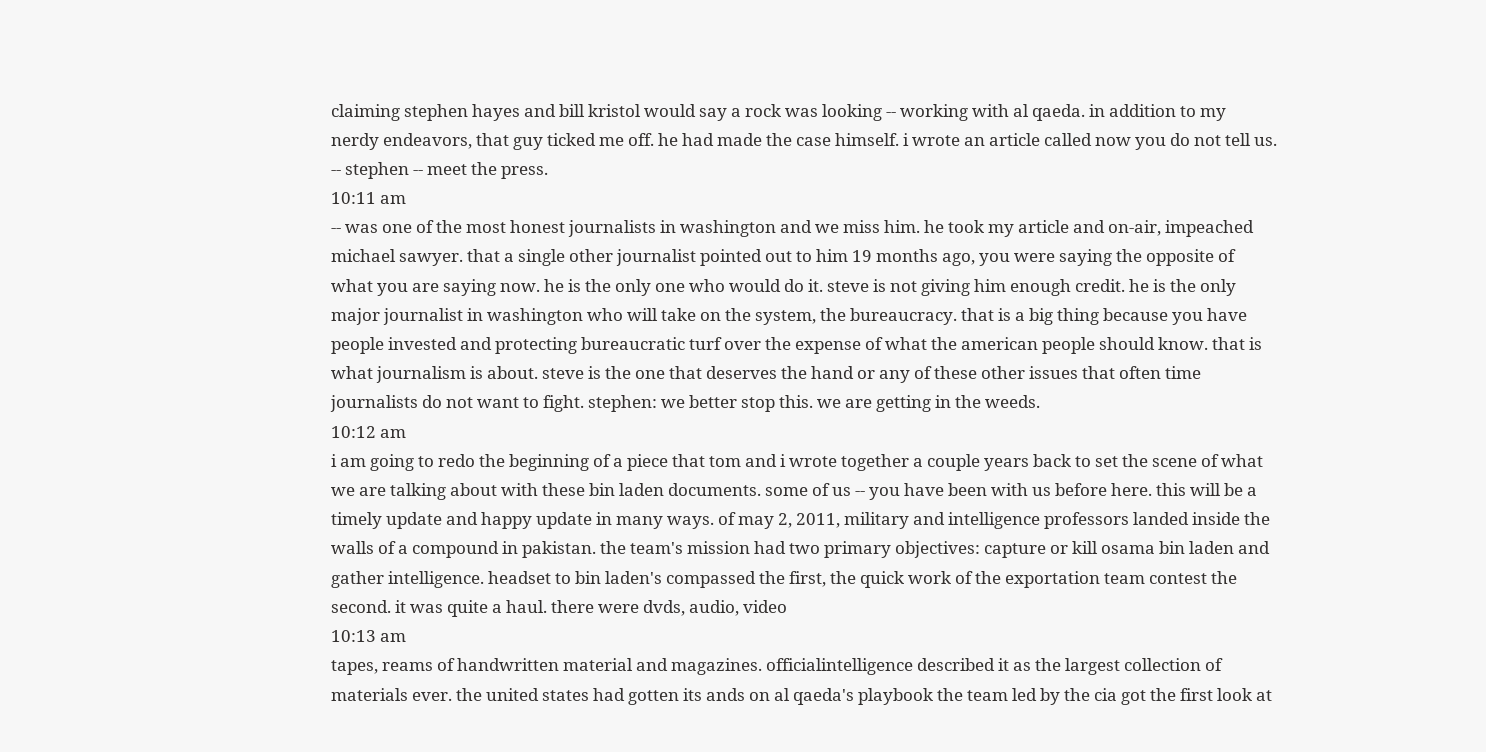claiming stephen hayes and bill kristol would say a rock was looking -- working with al qaeda. in addition to my nerdy endeavors, that guy ticked me off. he had made the case himself. i wrote an article called now you do not tell us. -- stephen -- meet the press.
10:11 am
-- was one of the most honest journalists in washington and we miss him. he took my article and on-air, impeached michael sawyer. that a single other journalist pointed out to him 19 months ago, you were saying the opposite of what you are saying now. he is the only one who would do it. steve is not giving him enough credit. he is the only major journalist in washington who will take on the system, the bureaucracy. that is a big thing because you have people invested and protecting bureaucratic turf over the expense of what the american people should know. that is what journalism is about. steve is the one that deserves the hand or any of these other issues that often time journalists do not want to fight. stephen: we better stop this. we are getting in the weeds.
10:12 am
i am going to redo the beginning of a piece that tom and i wrote together a couple years back to set the scene of what we are talking about with these bin laden documents. some of us -- you have been with us before here. this will be a timely update and happy update in many ways. of may 2, 2011, military and intelligence professors landed inside the walls of a compound in pakistan. the team's mission had two primary objectives: capture or kill osama bin laden and gather intelligence. headset to bin laden's compassed the first, the quick work of the exportation team contest the second. it was quite a haul. there were dvds, audio, video
10:13 am
tapes, reams of handwritten material and magazines. officialintelligence described it as the largest collection of materials ever. the united states had gotten its ands on al qaeda's playbook the team led by the cia got the first look at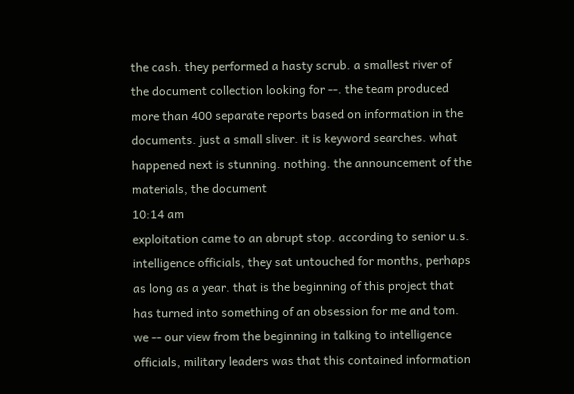the cash. they performed a hasty scrub. a smallest river of the document collection looking for --. the team produced more than 400 separate reports based on information in the documents. just a small sliver. it is keyword searches. what happened next is stunning. nothing. the announcement of the materials, the document
10:14 am
exploitation came to an abrupt stop. according to senior u.s. intelligence officials, they sat untouched for months, perhaps as long as a year. that is the beginning of this project that has turned into something of an obsession for me and tom. we -- our view from the beginning in talking to intelligence officials, military leaders was that this contained information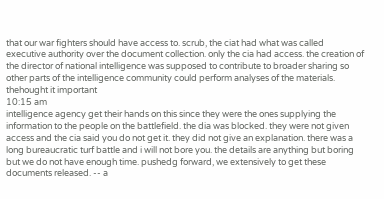that our war fighters should have access to. scrub, the ciat had what was called executive authority over the document collection. only the cia had access. the creation of the director of national intelligence was supposed to contribute to broader sharing so other parts of the intelligence community could perform analyses of the materials. thehought it important
10:15 am
intelligence agency get their hands on this since they were the ones supplying the information to the people on the battlefield. the dia was blocked. they were not given access and the cia said you do not get it. they did not give an explanation. there was a long bureaucratic turf battle and i will not bore you. the details are anything but boring but we do not have enough time. pushedg forward, we extensively to get these documents released. -- a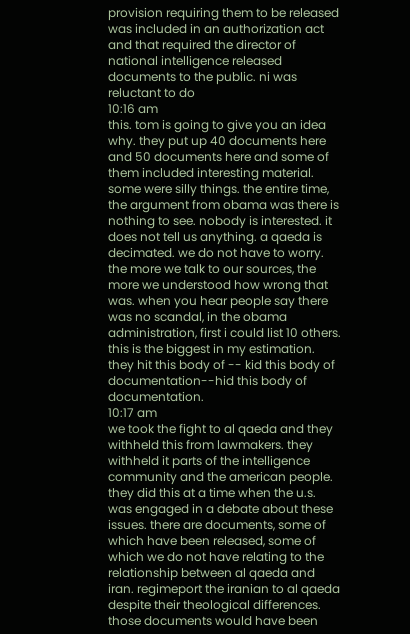provision requiring them to be released was included in an authorization act and that required the director of national intelligence released documents to the public. ni was reluctant to do
10:16 am
this. tom is going to give you an idea why. they put up 40 documents here and 50 documents here and some of them included interesting material. some were silly things. the entire time, the argument from obama was there is nothing to see. nobody is interested. it does not tell us anything. a qaeda is decimated. we do not have to worry. the more we talk to our sources, the more we understood how wrong that was. when you hear people say there was no scandal, in the obama administration, first i could list 10 others. this is the biggest in my estimation. they hit this body of -- kid this body of documentation--hid this body of documentation.
10:17 am
we took the fight to al qaeda and they withheld this from lawmakers. they withheld it parts of the intelligence community and the american people. they did this at a time when the u.s. was engaged in a debate about these issues. there are documents, some of which have been released, some of which we do not have relating to the relationship between al qaeda and iran. regimeport the iranian to al qaeda despite their theological differences. those documents would have been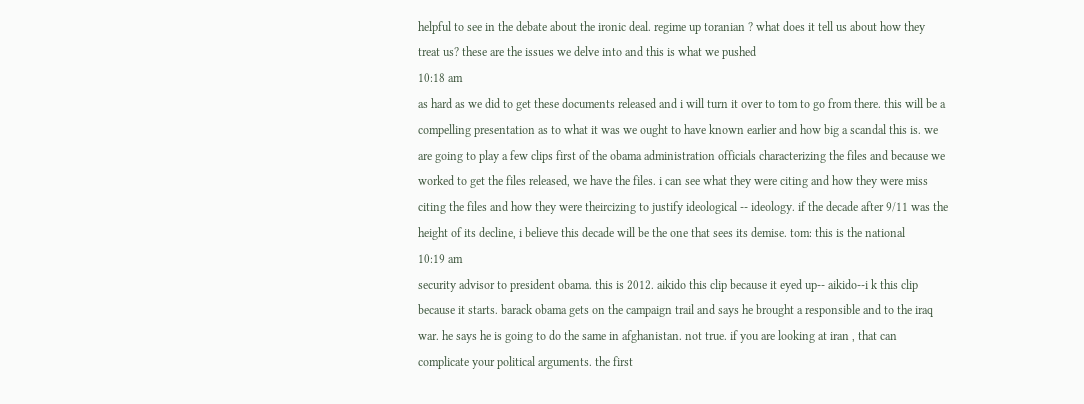helpful to see in the debate about the ironic deal. regime up toranian ? what does it tell us about how they treat us? these are the issues we delve into and this is what we pushed
10:18 am
as hard as we did to get these documents released and i will turn it over to tom to go from there. this will be a compelling presentation as to what it was we ought to have known earlier and how big a scandal this is. we are going to play a few clips first of the obama administration officials characterizing the files and because we worked to get the files released, we have the files. i can see what they were citing and how they were miss citing the files and how they were theircizing to justify ideological -- ideology. if the decade after 9/11 was the height of its decline, i believe this decade will be the one that sees its demise. tom: this is the national
10:19 am
security advisor to president obama. this is 2012. aikido this clip because it eyed up-- aikido--i k this clip because it starts. barack obama gets on the campaign trail and says he brought a responsible and to the iraq war. he says he is going to do the same in afghanistan. not true. if you are looking at iran , that can complicate your political arguments. the first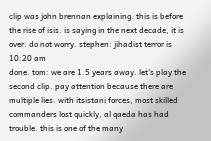clip was john brennan explaining. this is before the rise of isis. is saying in the next decade, it is over. do not worry. stephen: jihadist terror is
10:20 am
done. tom: we are 1.5 years away. let's play the second clip. pay attention because there are multiple lies. with itsistani forces, most skilled commanders lost quickly, al qaeda has had trouble. this is one of the many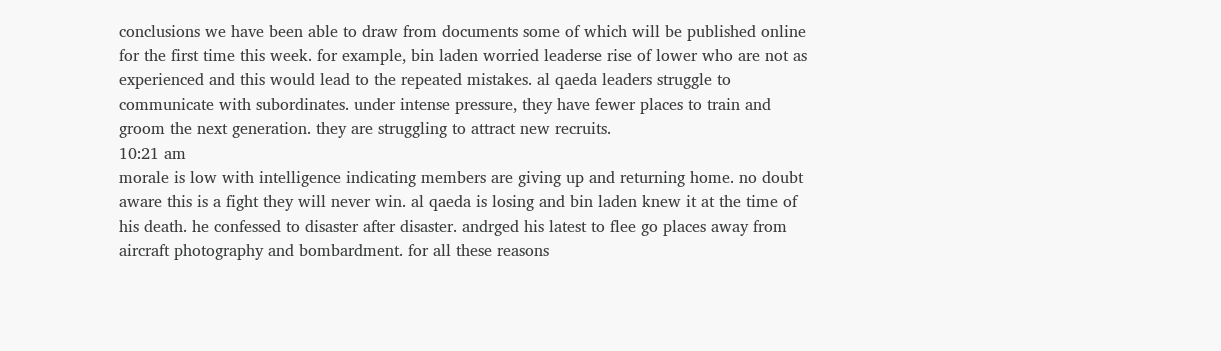conclusions we have been able to draw from documents some of which will be published online for the first time this week. for example, bin laden worried leaderse rise of lower who are not as experienced and this would lead to the repeated mistakes. al qaeda leaders struggle to communicate with subordinates. under intense pressure, they have fewer places to train and groom the next generation. they are struggling to attract new recruits.
10:21 am
morale is low with intelligence indicating members are giving up and returning home. no doubt aware this is a fight they will never win. al qaeda is losing and bin laden knew it at the time of his death. he confessed to disaster after disaster. andrged his latest to flee go places away from aircraft photography and bombardment. for all these reasons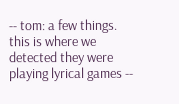-- tom: a few things. this is where we detected they were playing lyrical games --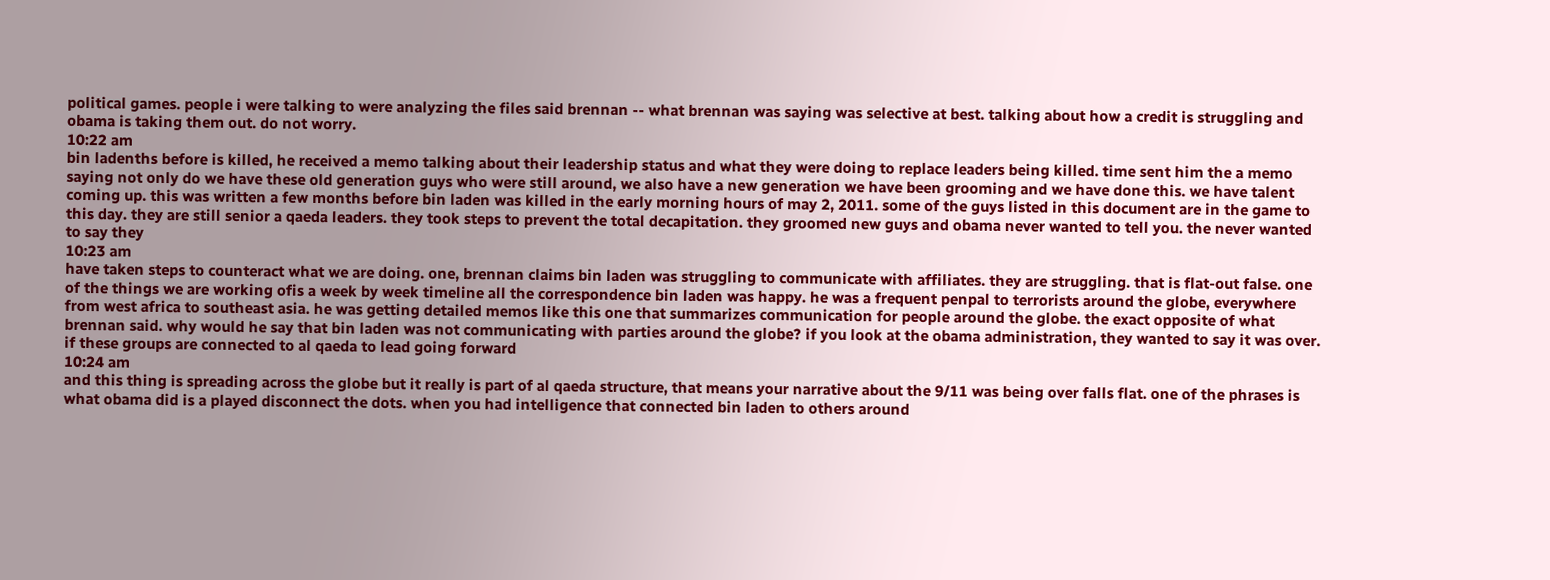political games. people i were talking to were analyzing the files said brennan -- what brennan was saying was selective at best. talking about how a credit is struggling and obama is taking them out. do not worry.
10:22 am
bin ladenths before is killed, he received a memo talking about their leadership status and what they were doing to replace leaders being killed. time sent him the a memo saying not only do we have these old generation guys who were still around, we also have a new generation we have been grooming and we have done this. we have talent coming up. this was written a few months before bin laden was killed in the early morning hours of may 2, 2011. some of the guys listed in this document are in the game to this day. they are still senior a qaeda leaders. they took steps to prevent the total decapitation. they groomed new guys and obama never wanted to tell you. the never wanted to say they
10:23 am
have taken steps to counteract what we are doing. one, brennan claims bin laden was struggling to communicate with affiliates. they are struggling. that is flat-out false. one of the things we are working ofis a week by week timeline all the correspondence bin laden was happy. he was a frequent penpal to terrorists around the globe, everywhere from west africa to southeast asia. he was getting detailed memos like this one that summarizes communication for people around the globe. the exact opposite of what brennan said. why would he say that bin laden was not communicating with parties around the globe? if you look at the obama administration, they wanted to say it was over. if these groups are connected to al qaeda to lead going forward
10:24 am
and this thing is spreading across the globe but it really is part of al qaeda structure, that means your narrative about the 9/11 was being over falls flat. one of the phrases is what obama did is a played disconnect the dots. when you had intelligence that connected bin laden to others around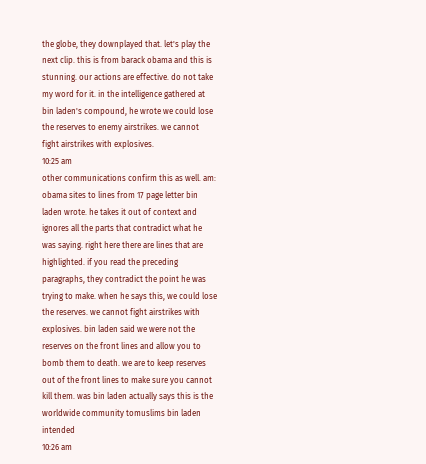the globe, they downplayed that. let's play the next clip. this is from barack obama and this is stunning. our actions are effective. do not take my word for it. in the intelligence gathered at bin laden's compound, he wrote we could lose the reserves to enemy airstrikes. we cannot fight airstrikes with explosives.
10:25 am
other communications confirm this as well. am: obama sites to lines from 17 page letter bin laden wrote. he takes it out of context and ignores all the parts that contradict what he was saying. right here there are lines that are highlighted. if you read the preceding paragraphs, they contradict the point he was trying to make. when he says this, we could lose the reserves. we cannot fight airstrikes with explosives. bin laden said we were not the reserves on the front lines and allow you to bomb them to death. we are to keep reserves out of the front lines to make sure you cannot kill them. was bin laden actually says this is the worldwide community tomuslims bin laden intended
10:26 am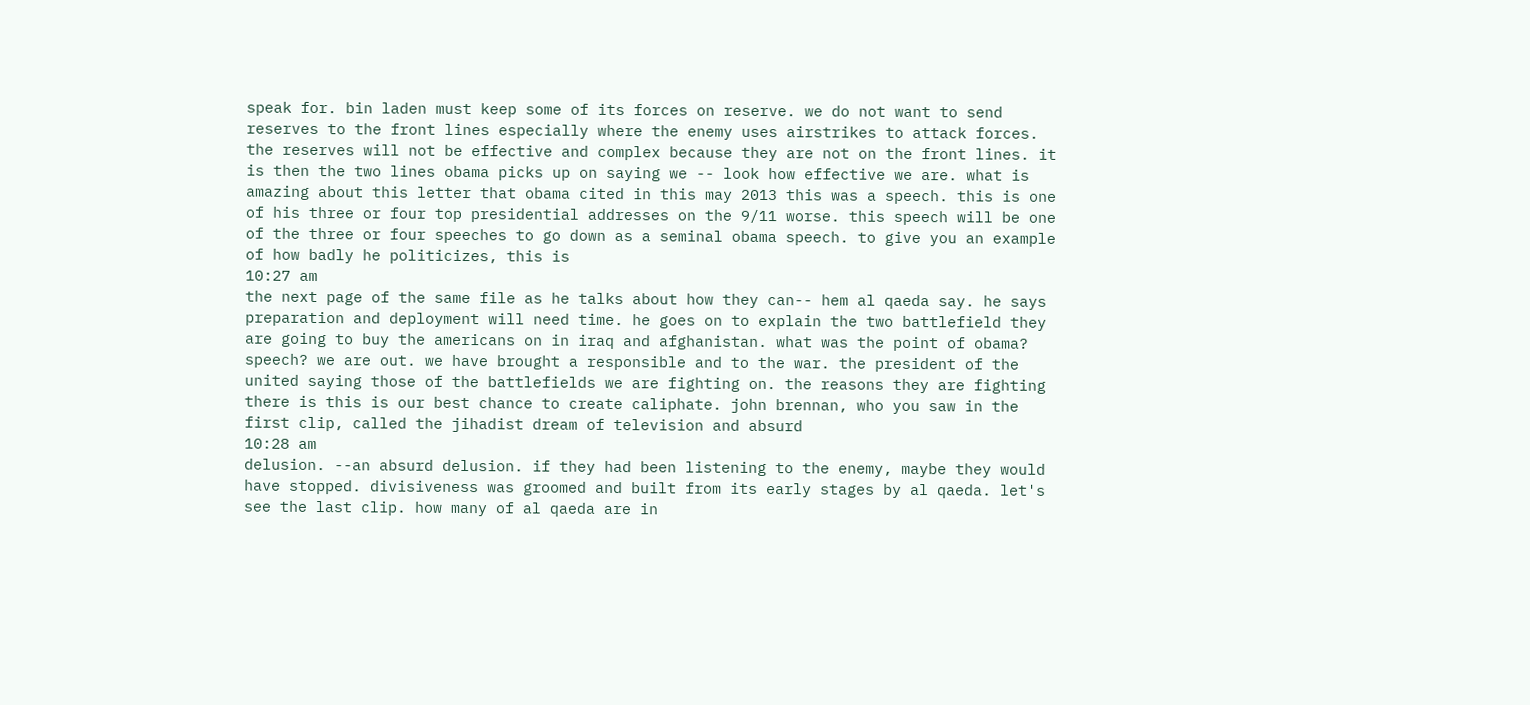speak for. bin laden must keep some of its forces on reserve. we do not want to send reserves to the front lines especially where the enemy uses airstrikes to attack forces. the reserves will not be effective and complex because they are not on the front lines. it is then the two lines obama picks up on saying we -- look how effective we are. what is amazing about this letter that obama cited in this may 2013 this was a speech. this is one of his three or four top presidential addresses on the 9/11 worse. this speech will be one of the three or four speeches to go down as a seminal obama speech. to give you an example of how badly he politicizes, this is
10:27 am
the next page of the same file as he talks about how they can-- hem al qaeda say. he says preparation and deployment will need time. he goes on to explain the two battlefield they are going to buy the americans on in iraq and afghanistan. what was the point of obama? speech? we are out. we have brought a responsible and to the war. the president of the united saying those of the battlefields we are fighting on. the reasons they are fighting there is this is our best chance to create caliphate. john brennan, who you saw in the first clip, called the jihadist dream of television and absurd
10:28 am
delusion. --an absurd delusion. if they had been listening to the enemy, maybe they would have stopped. divisiveness was groomed and built from its early stages by al qaeda. let's see the last clip. how many of al qaeda are in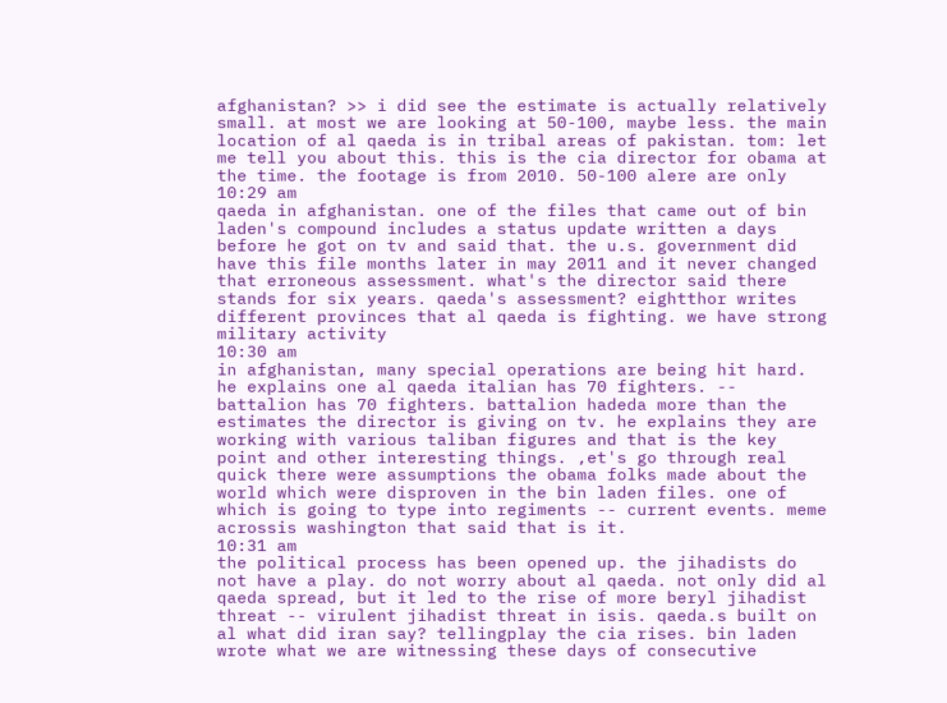afghanistan? >> i did see the estimate is actually relatively small. at most we are looking at 50-100, maybe less. the main location of al qaeda is in tribal areas of pakistan. tom: let me tell you about this. this is the cia director for obama at the time. the footage is from 2010. 50-100 alere are only
10:29 am
qaeda in afghanistan. one of the files that came out of bin laden's compound includes a status update written a days before he got on tv and said that. the u.s. government did have this file months later in may 2011 and it never changed that erroneous assessment. what's the director said there stands for six years. qaeda's assessment? eightthor writes different provinces that al qaeda is fighting. we have strong military activity
10:30 am
in afghanistan, many special operations are being hit hard. he explains one al qaeda italian has 70 fighters. -- battalion has 70 fighters. battalion hadeda more than the estimates the director is giving on tv. he explains they are working with various taliban figures and that is the key point and other interesting things. ,et's go through real quick there were assumptions the obama folks made about the world which were disproven in the bin laden files. one of which is going to type into regiments -- current events. meme acrossis washington that said that is it.
10:31 am
the political process has been opened up. the jihadists do not have a play. do not worry about al qaeda. not only did al qaeda spread, but it led to the rise of more beryl jihadist threat -- virulent jihadist threat in isis. qaeda.s built on al what did iran say? tellingplay the cia rises. bin laden wrote what we are witnessing these days of consecutive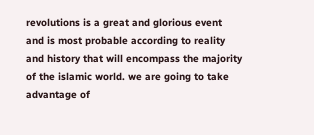revolutions is a great and glorious event and is most probable according to reality and history that will encompass the majority of the islamic world. we are going to take advantage of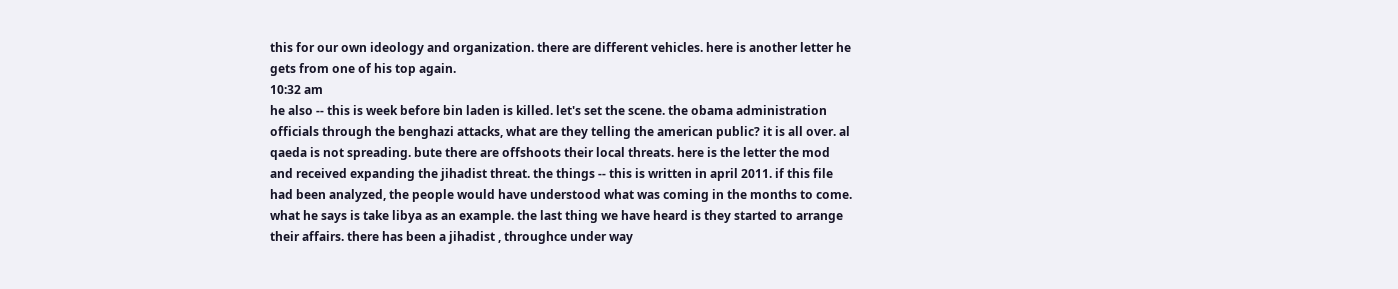this for our own ideology and organization. there are different vehicles. here is another letter he gets from one of his top again.
10:32 am
he also -- this is week before bin laden is killed. let's set the scene. the obama administration officials through the benghazi attacks, what are they telling the american public? it is all over. al qaeda is not spreading. bute there are offshoots their local threats. here is the letter the mod and received expanding the jihadist threat. the things -- this is written in april 2011. if this file had been analyzed, the people would have understood what was coming in the months to come. what he says is take libya as an example. the last thing we have heard is they started to arrange their affairs. there has been a jihadist , throughce under way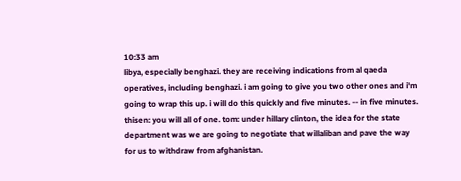10:33 am
libya, especially benghazi. they are receiving indications from al qaeda operatives, including benghazi. i am going to give you two other ones and i'm going to wrap this up. i will do this quickly and five minutes. -- in five minutes. thisen: you will all of one. tom: under hillary clinton, the idea for the state department was we are going to negotiate that willaliban and pave the way for us to withdraw from afghanistan.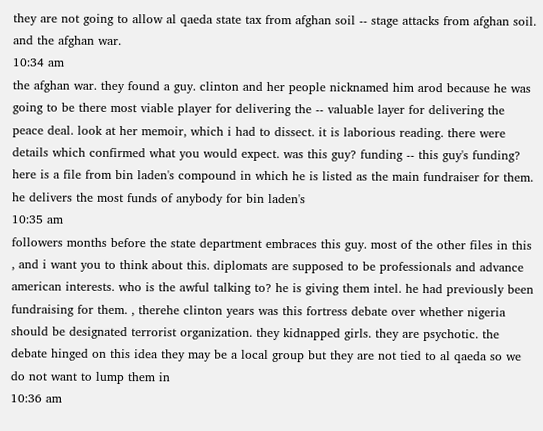they are not going to allow al qaeda state tax from afghan soil -- stage attacks from afghan soil. and the afghan war.
10:34 am
the afghan war. they found a guy. clinton and her people nicknamed him arod because he was going to be there most viable player for delivering the -- valuable layer for delivering the peace deal. look at her memoir, which i had to dissect. it is laborious reading. there were details which confirmed what you would expect. was this guy? funding -- this guy's funding? here is a file from bin laden's compound in which he is listed as the main fundraiser for them. he delivers the most funds of anybody for bin laden's
10:35 am
followers months before the state department embraces this guy. most of the other files in this , and i want you to think about this. diplomats are supposed to be professionals and advance american interests. who is the awful talking to? he is giving them intel. he had previously been fundraising for them. , therehe clinton years was this fortress debate over whether nigeria should be designated terrorist organization. they kidnapped girls. they are psychotic. the debate hinged on this idea they may be a local group but they are not tied to al qaeda so we do not want to lump them in
10:36 am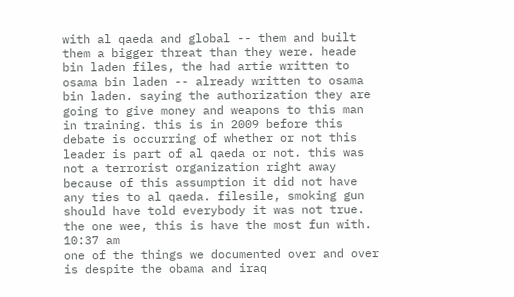with al qaeda and global -- them and built them a bigger threat than they were. heade bin laden files, the had artie written to osama bin laden -- already written to osama bin laden. saying the authorization they are going to give money and weapons to this man in training. this is in 2009 before this debate is occurring of whether or not this leader is part of al qaeda or not. this was not a terrorist organization right away because of this assumption it did not have any ties to al qaeda. filesile, smoking gun should have told everybody it was not true. the one wee, this is have the most fun with.
10:37 am
one of the things we documented over and over is despite the obama and iraq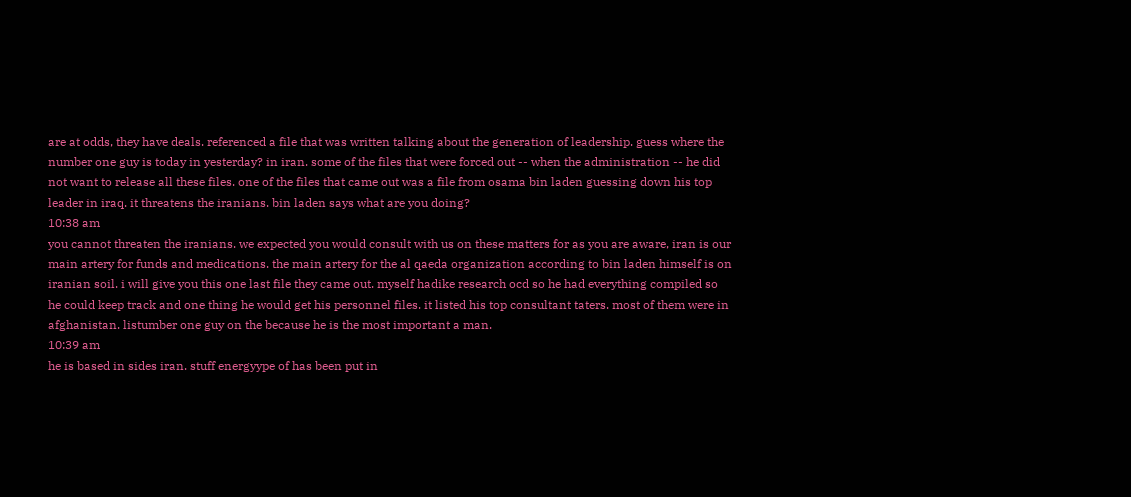are at odds, they have deals. referenced a file that was written talking about the generation of leadership. guess where the number one guy is today in yesterday? in iran. some of the files that were forced out -- when the administration -- he did not want to release all these files. one of the files that came out was a file from osama bin laden guessing down his top leader in iraq. it threatens the iranians. bin laden says what are you doing?
10:38 am
you cannot threaten the iranians. we expected you would consult with us on these matters for as you are aware, iran is our main artery for funds and medications. the main artery for the al qaeda organization according to bin laden himself is on iranian soil. i will give you this one last file they came out. myself hadike research ocd so he had everything compiled so he could keep track and one thing he would get his personnel files. it listed his top consultant taters. most of them were in afghanistan. listumber one guy on the because he is the most important a man.
10:39 am
he is based in sides iran. stuff energyype of has been put in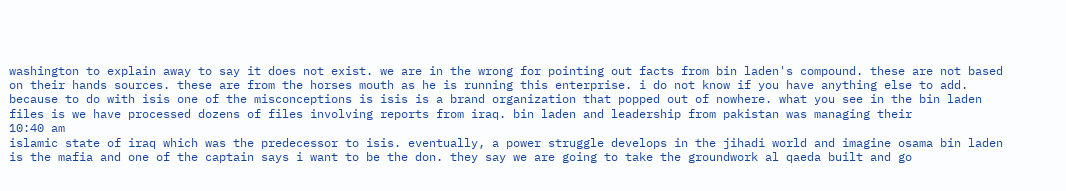washington to explain away to say it does not exist. we are in the wrong for pointing out facts from bin laden's compound. these are not based on their hands sources. these are from the horses mouth as he is running this enterprise. i do not know if you have anything else to add. because to do with isis one of the misconceptions is isis is a brand organization that popped out of nowhere. what you see in the bin laden files is we have processed dozens of files involving reports from iraq. bin laden and leadership from pakistan was managing their
10:40 am
islamic state of iraq which was the predecessor to isis. eventually, a power struggle develops in the jihadi world and imagine osama bin laden is the mafia and one of the captain says i want to be the don. they say we are going to take the groundwork al qaeda built and go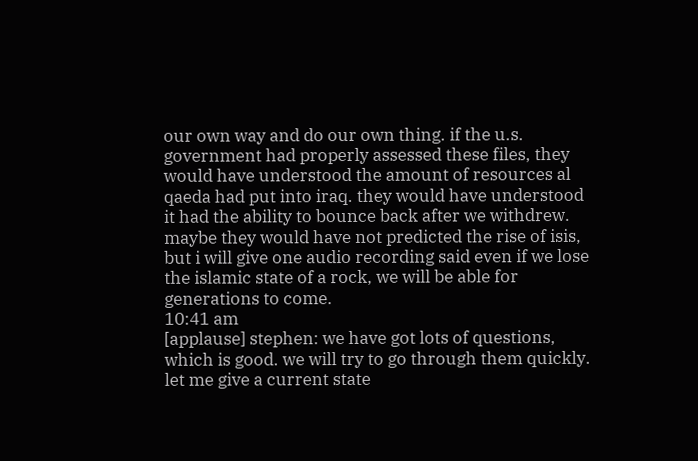our own way and do our own thing. if the u.s. government had properly assessed these files, they would have understood the amount of resources al qaeda had put into iraq. they would have understood it had the ability to bounce back after we withdrew. maybe they would have not predicted the rise of isis, but i will give one audio recording said even if we lose the islamic state of a rock, we will be able for generations to come.
10:41 am
[applause] stephen: we have got lots of questions, which is good. we will try to go through them quickly. let me give a current state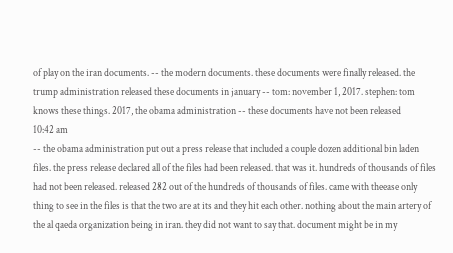of play on the iran documents. -- the modern documents. these documents were finally released. the trump administration released these documents in january -- tom: november 1, 2017. stephen: tom knows these things. 2017, the obama administration -- these documents have not been released
10:42 am
-- the obama administration put out a press release that included a couple dozen additional bin laden files. the press release declared all of the files had been released. that was it. hundreds of thousands of files had not been released. released 282 out of the hundreds of thousands of files. came with theease only thing to see in the files is that the two are at its and they hit each other. nothing about the main artery of the al qaeda organization being in iran. they did not want to say that. document might be in my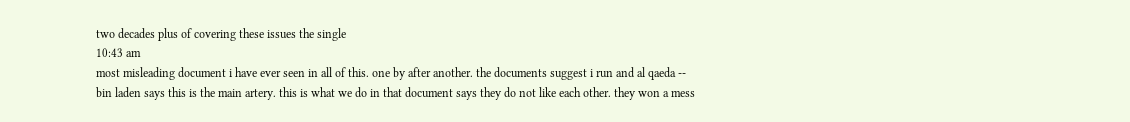two decades plus of covering these issues the single
10:43 am
most misleading document i have ever seen in all of this. one by after another. the documents suggest i run and al qaeda -- bin laden says this is the main artery. this is what we do in that document says they do not like each other. they won a mess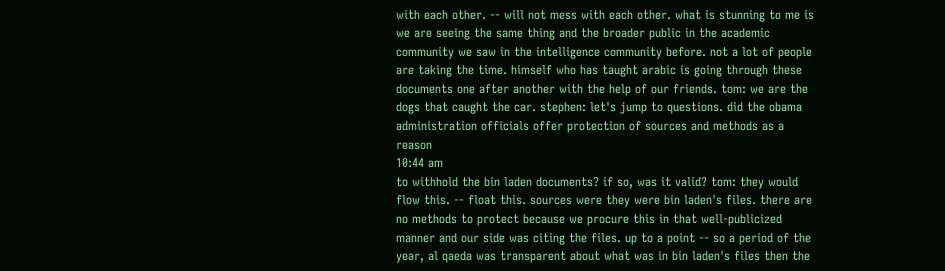with each other. -- will not mess with each other. what is stunning to me is we are seeing the same thing and the broader public in the academic community we saw in the intelligence community before. not a lot of people are taking the time. himself who has taught arabic is going through these documents one after another with the help of our friends. tom: we are the dogs that caught the car. stephen: let's jump to questions. did the obama administration officials offer protection of sources and methods as a reason
10:44 am
to withhold the bin laden documents? if so, was it valid? tom: they would flow this. -- float this. sources were they were bin laden's files. there are no methods to protect because we procure this in that well-publicized manner and our side was citing the files. up to a point -- so a period of the year, al qaeda was transparent about what was in bin laden's files then the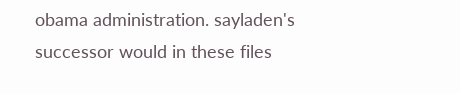obama administration. sayladen's successor would in these files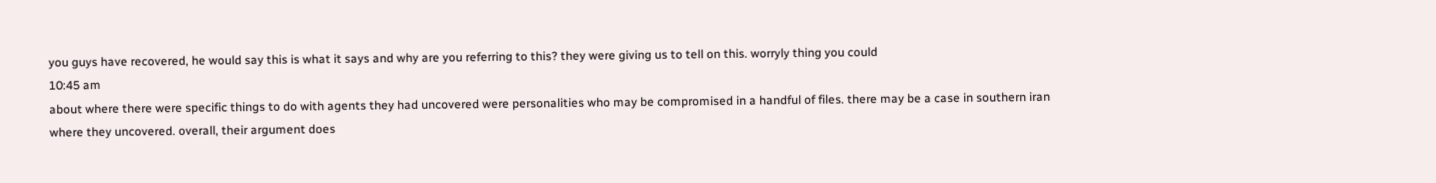you guys have recovered, he would say this is what it says and why are you referring to this? they were giving us to tell on this. worryly thing you could
10:45 am
about where there were specific things to do with agents they had uncovered were personalities who may be compromised in a handful of files. there may be a case in southern iran where they uncovered. overall, their argument does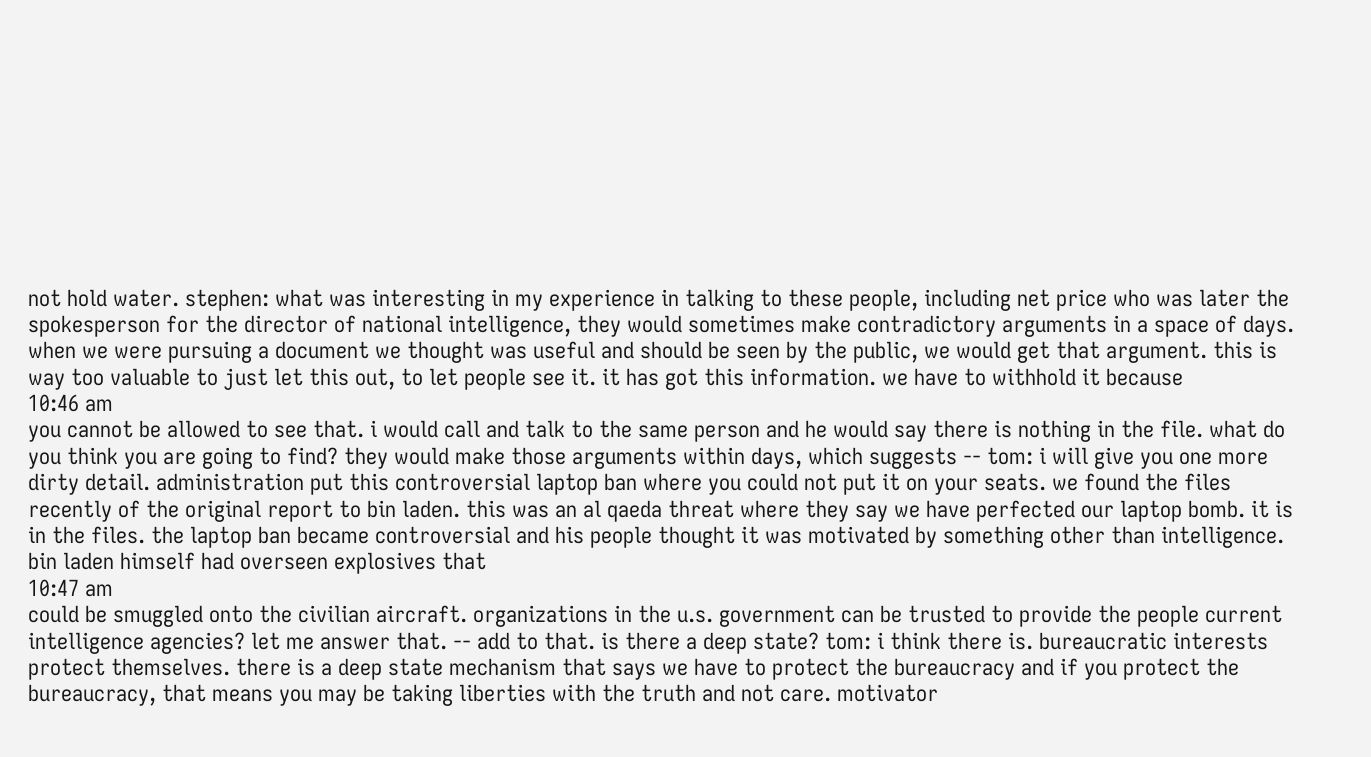not hold water. stephen: what was interesting in my experience in talking to these people, including net price who was later the spokesperson for the director of national intelligence, they would sometimes make contradictory arguments in a space of days. when we were pursuing a document we thought was useful and should be seen by the public, we would get that argument. this is way too valuable to just let this out, to let people see it. it has got this information. we have to withhold it because
10:46 am
you cannot be allowed to see that. i would call and talk to the same person and he would say there is nothing in the file. what do you think you are going to find? they would make those arguments within days, which suggests -- tom: i will give you one more dirty detail. administration put this controversial laptop ban where you could not put it on your seats. we found the files recently of the original report to bin laden. this was an al qaeda threat where they say we have perfected our laptop bomb. it is in the files. the laptop ban became controversial and his people thought it was motivated by something other than intelligence. bin laden himself had overseen explosives that
10:47 am
could be smuggled onto the civilian aircraft. organizations in the u.s. government can be trusted to provide the people current intelligence agencies? let me answer that. -- add to that. is there a deep state? tom: i think there is. bureaucratic interests protect themselves. there is a deep state mechanism that says we have to protect the bureaucracy and if you protect the bureaucracy, that means you may be taking liberties with the truth and not care. motivator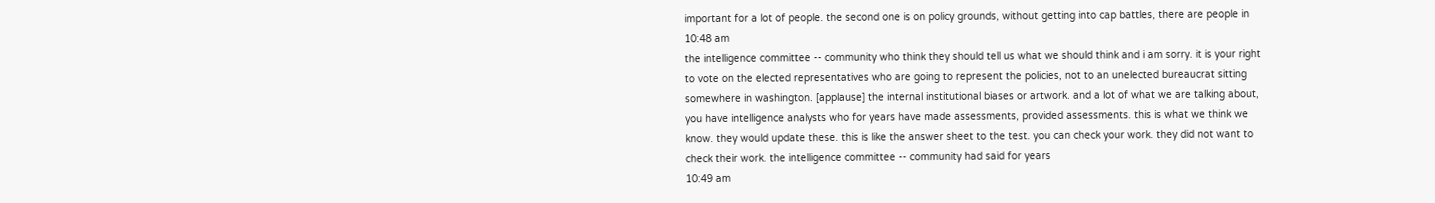important for a lot of people. the second one is on policy grounds, without getting into cap battles, there are people in
10:48 am
the intelligence committee -- community who think they should tell us what we should think and i am sorry. it is your right to vote on the elected representatives who are going to represent the policies, not to an unelected bureaucrat sitting somewhere in washington. [applause] the internal institutional biases or artwork. and a lot of what we are talking about, you have intelligence analysts who for years have made assessments, provided assessments. this is what we think we know. they would update these. this is like the answer sheet to the test. you can check your work. they did not want to check their work. the intelligence committee -- community had said for years
10:49 am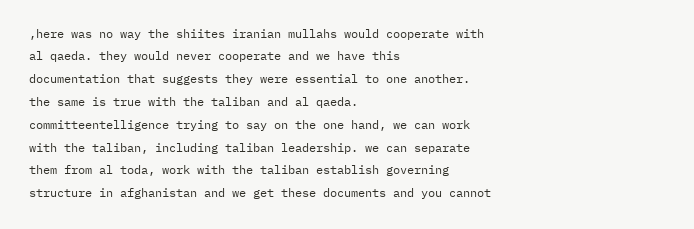,here was no way the shiites iranian mullahs would cooperate with al qaeda. they would never cooperate and we have this documentation that suggests they were essential to one another. the same is true with the taliban and al qaeda. committeentelligence trying to say on the one hand, we can work with the taliban, including taliban leadership. we can separate them from al toda, work with the taliban establish governing structure in afghanistan and we get these documents and you cannot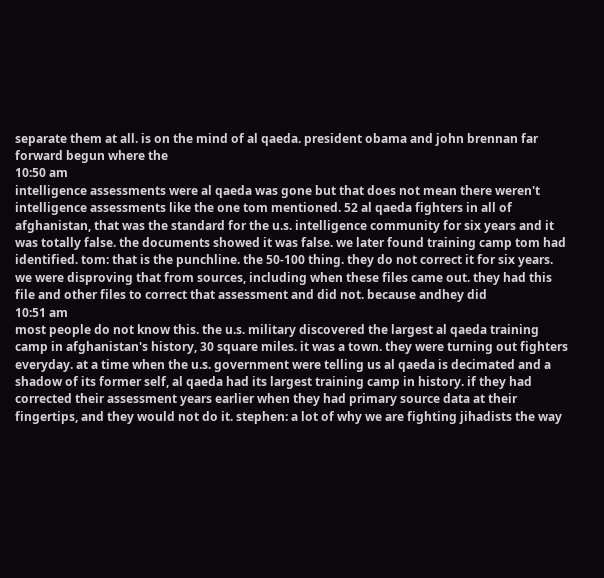separate them at all. is on the mind of al qaeda. president obama and john brennan far forward begun where the
10:50 am
intelligence assessments were al qaeda was gone but that does not mean there weren't intelligence assessments like the one tom mentioned. 52 al qaeda fighters in all of afghanistan, that was the standard for the u.s. intelligence community for six years and it was totally false. the documents showed it was false. we later found training camp tom had identified. tom: that is the punchline. the 50-100 thing. they do not correct it for six years. we were disproving that from sources, including when these files came out. they had this file and other files to correct that assessment and did not. because andhey did
10:51 am
most people do not know this. the u.s. military discovered the largest al qaeda training camp in afghanistan's history, 30 square miles. it was a town. they were turning out fighters everyday. at a time when the u.s. government were telling us al qaeda is decimated and a shadow of its former self, al qaeda had its largest training camp in history. if they had corrected their assessment years earlier when they had primary source data at their fingertips, and they would not do it. stephen: a lot of why we are fighting jihadists the way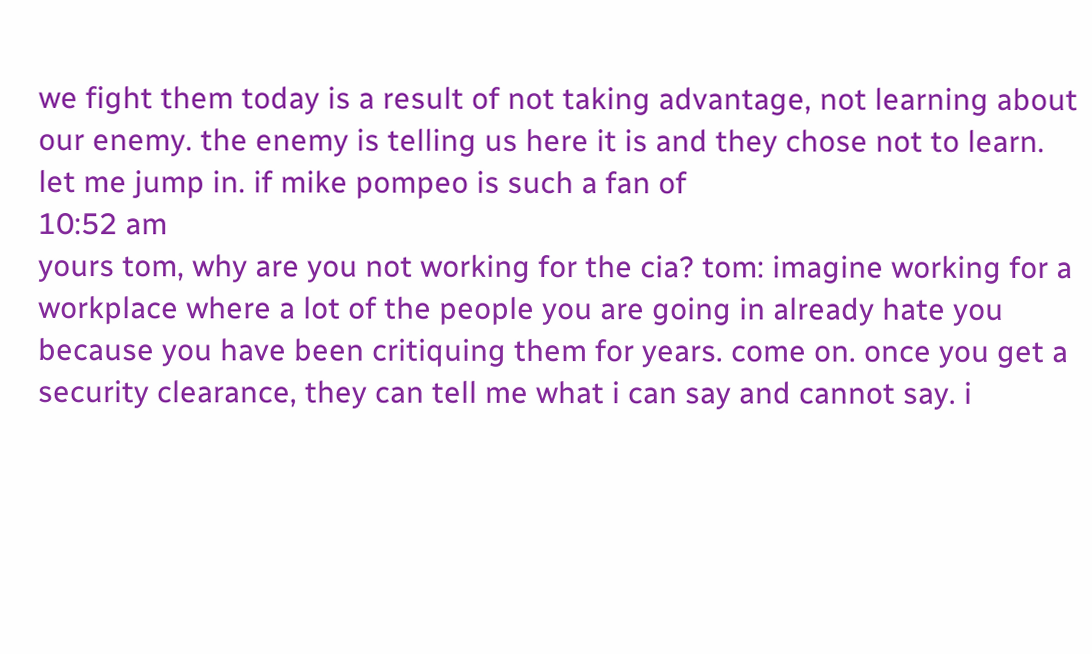we fight them today is a result of not taking advantage, not learning about our enemy. the enemy is telling us here it is and they chose not to learn. let me jump in. if mike pompeo is such a fan of
10:52 am
yours tom, why are you not working for the cia? tom: imagine working for a workplace where a lot of the people you are going in already hate you because you have been critiquing them for years. come on. once you get a security clearance, they can tell me what i can say and cannot say. i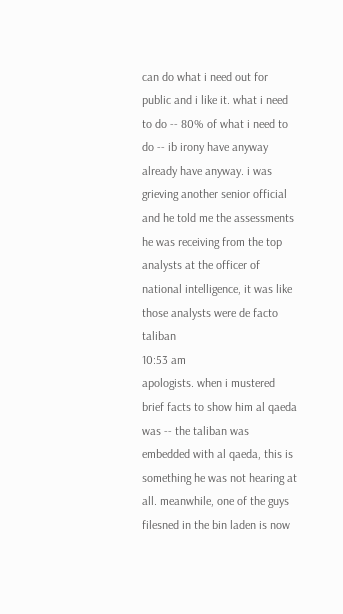can do what i need out for public and i like it. what i need to do -- 80% of what i need to do -- ib irony have anyway already have anyway. i was grieving another senior official and he told me the assessments he was receiving from the top analysts at the officer of national intelligence, it was like those analysts were de facto taliban
10:53 am
apologists. when i mustered brief facts to show him al qaeda was -- the taliban was embedded with al qaeda, this is something he was not hearing at all. meanwhile, one of the guys filesned in the bin laden is now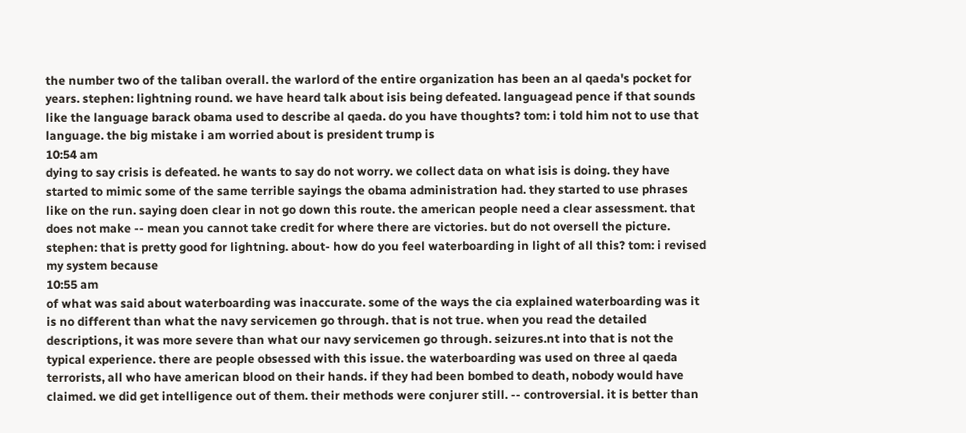the number two of the taliban overall. the warlord of the entire organization has been an al qaeda's pocket for years. stephen: lightning round. we have heard talk about isis being defeated. languagead pence if that sounds like the language barack obama used to describe al qaeda. do you have thoughts? tom: i told him not to use that language. the big mistake i am worried about is president trump is
10:54 am
dying to say crisis is defeated. he wants to say do not worry. we collect data on what isis is doing. they have started to mimic some of the same terrible sayings the obama administration had. they started to use phrases like on the run. saying doen clear in not go down this route. the american people need a clear assessment. that does not make -- mean you cannot take credit for where there are victories. but do not oversell the picture. stephen: that is pretty good for lightning. about- how do you feel waterboarding in light of all this? tom: i revised my system because
10:55 am
of what was said about waterboarding was inaccurate. some of the ways the cia explained waterboarding was it is no different than what the navy servicemen go through. that is not true. when you read the detailed descriptions, it was more severe than what our navy servicemen go through. seizures.nt into that is not the typical experience. there are people obsessed with this issue. the waterboarding was used on three al qaeda terrorists, all who have american blood on their hands. if they had been bombed to death, nobody would have claimed. we did get intelligence out of them. their methods were conjurer still. -- controversial. it is better than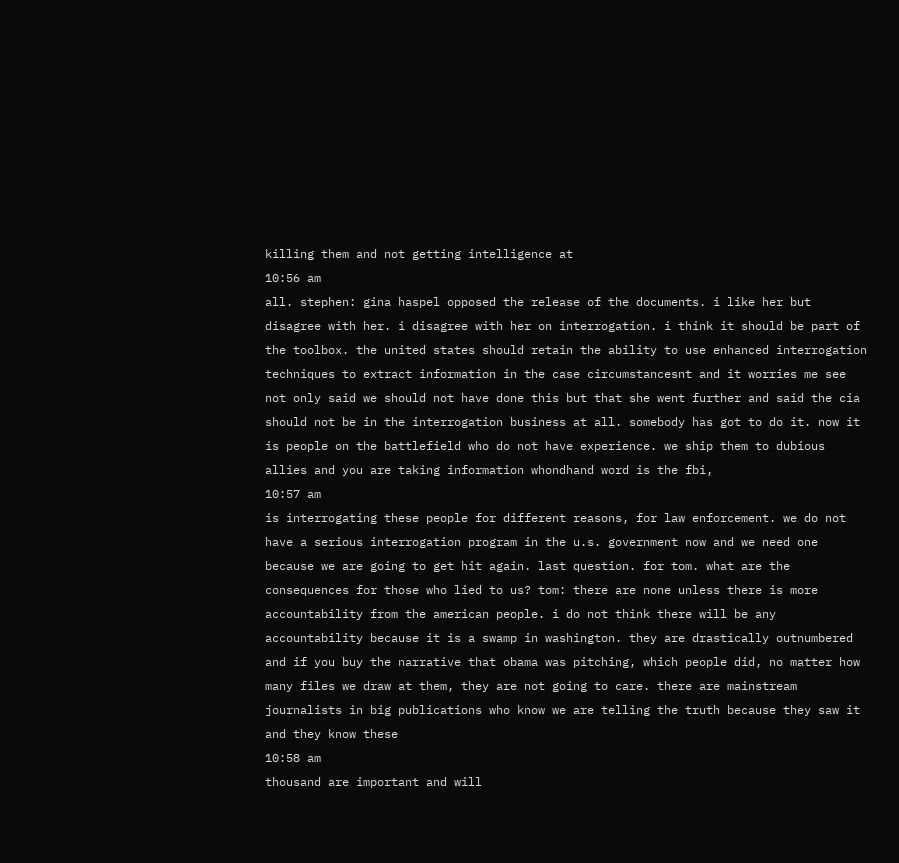killing them and not getting intelligence at
10:56 am
all. stephen: gina haspel opposed the release of the documents. i like her but disagree with her. i disagree with her on interrogation. i think it should be part of the toolbox. the united states should retain the ability to use enhanced interrogation techniques to extract information in the case circumstancesnt and it worries me see not only said we should not have done this but that she went further and said the cia should not be in the interrogation business at all. somebody has got to do it. now it is people on the battlefield who do not have experience. we ship them to dubious allies and you are taking information whondhand word is the fbi,
10:57 am
is interrogating these people for different reasons, for law enforcement. we do not have a serious interrogation program in the u.s. government now and we need one because we are going to get hit again. last question. for tom. what are the consequences for those who lied to us? tom: there are none unless there is more accountability from the american people. i do not think there will be any accountability because it is a swamp in washington. they are drastically outnumbered and if you buy the narrative that obama was pitching, which people did, no matter how many files we draw at them, they are not going to care. there are mainstream journalists in big publications who know we are telling the truth because they saw it and they know these
10:58 am
thousand are important and will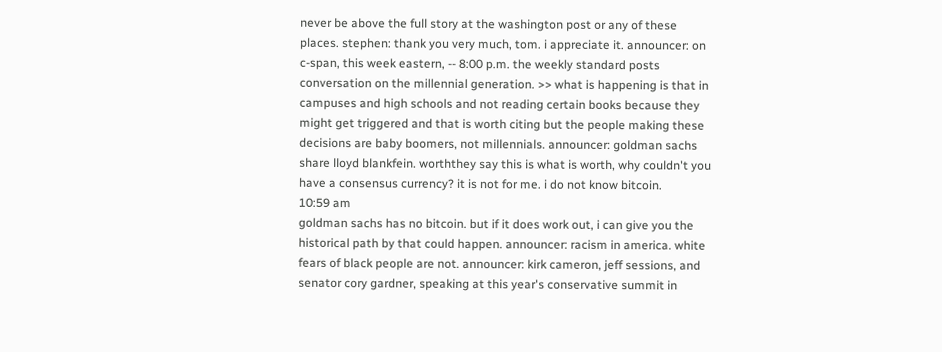never be above the full story at the washington post or any of these places. stephen: thank you very much, tom. i appreciate it. announcer: on c-span, this week eastern, -- 8:00 p.m. the weekly standard posts conversation on the millennial generation. >> what is happening is that in campuses and high schools and not reading certain books because they might get triggered and that is worth citing but the people making these decisions are baby boomers, not millennials. announcer: goldman sachs share lloyd blankfein. worththey say this is what is worth, why couldn't you have a consensus currency? it is not for me. i do not know bitcoin.
10:59 am
goldman sachs has no bitcoin. but if it does work out, i can give you the historical path by that could happen. announcer: racism in america. white fears of black people are not. announcer: kirk cameron, jeff sessions, and senator cory gardner, speaking at this year's conservative summit in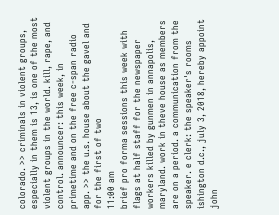colorado. >> criminals in violent groups, especially in them is 13, is one of the most violent groups in the world. kill, rape, and control. announcer: this week, in primetime and on the free c-span radio app. >> the u.s. house about the gavel and for the first of two
11:00 am
brief pro forma sessions this week with flags at half staff for the newspaper workers killed by gunmen in annapolis, maryland. work in theve house as members are on a period. a communication from the speaker. e clerk: the speaker's rooms ishington d.c., july 3, 2018, hereby appoint john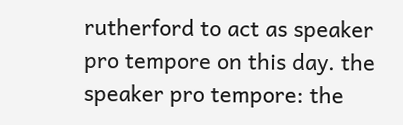rutherford to act as speaker pro tempore on this day. the speaker pro tempore: the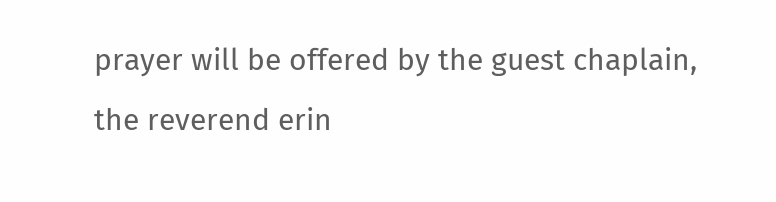prayer will be offered by the guest chaplain, the reverend erin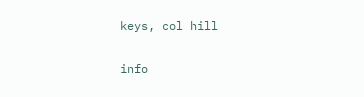keys, col hill


info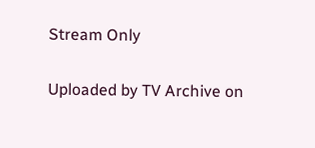Stream Only

Uploaded by TV Archive on